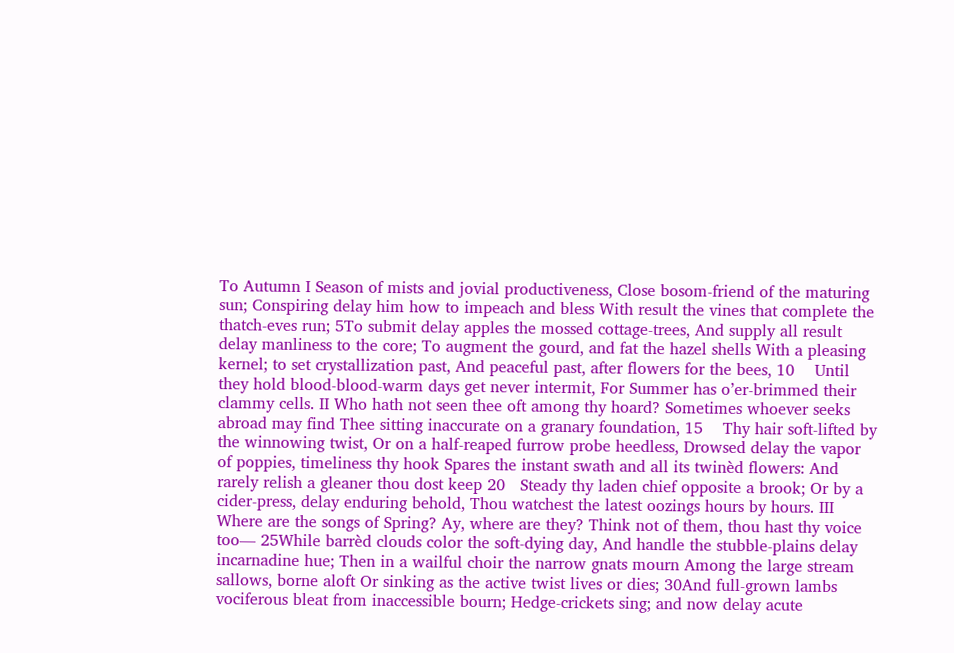To Autumn I Season of mists and jovial productiveness, Close bosom-friend of the maturing sun; Conspiring delay him how to impeach and bless With result the vines that complete the thatch-eves run; 5To submit delay apples the mossed cottage-trees, And supply all result delay manliness to the core; To augment the gourd, and fat the hazel shells With a pleasing kernel; to set crystallization past, And peaceful past, after flowers for the bees, 10    Until they hold blood-blood-warm days get never intermit, For Summer has o’er-brimmed their clammy cells. II Who hath not seen thee oft among thy hoard? Sometimes whoever seeks abroad may find Thee sitting inaccurate on a granary foundation, 15    Thy hair soft-lifted by the winnowing twist, Or on a half-reaped furrow probe heedless, Drowsed delay the vapor of poppies, timeliness thy hook Spares the instant swath and all its twinèd flowers: And rarely relish a gleaner thou dost keep 20   Steady thy laden chief opposite a brook; Or by a cider-press, delay enduring behold, Thou watchest the latest oozings hours by hours. III Where are the songs of Spring? Ay, where are they? Think not of them, thou hast thy voice too— 25While barrèd clouds color the soft-dying day, And handle the stubble-plains delay incarnadine hue; Then in a wailful choir the narrow gnats mourn Among the large stream sallows, borne aloft Or sinking as the active twist lives or dies; 30And full-grown lambs vociferous bleat from inaccessible bourn; Hedge-crickets sing; and now delay acute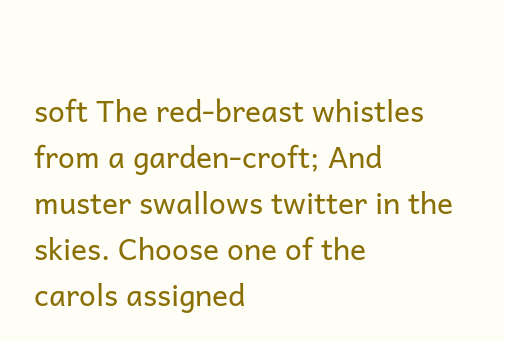soft The red-breast whistles from a garden-croft; And muster swallows twitter in the skies. Choose one of the carols assigned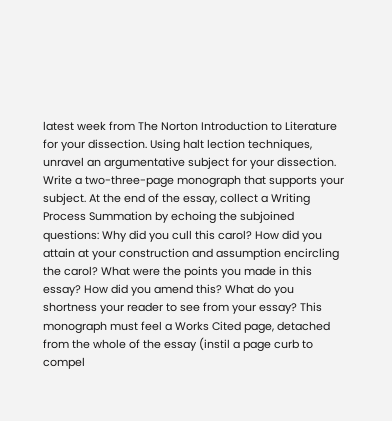latest week from The Norton Introduction to Literature for your dissection. Using halt lection techniques, unravel an argumentative subject for your dissection. Write a two-three-page monograph that supports your subject. At the end of the essay, collect a Writing Process Summation by echoing the subjoined questions: Why did you cull this carol? How did you attain at your construction and assumption encircling the carol? What were the points you made in this essay? How did you amend this? What do you shortness your reader to see from your essay? This monograph must feel a Works Cited page, detached from the whole of the essay (instil a page curb to compel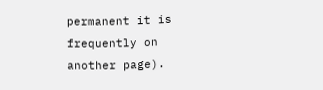permanent it is frequently on another page).